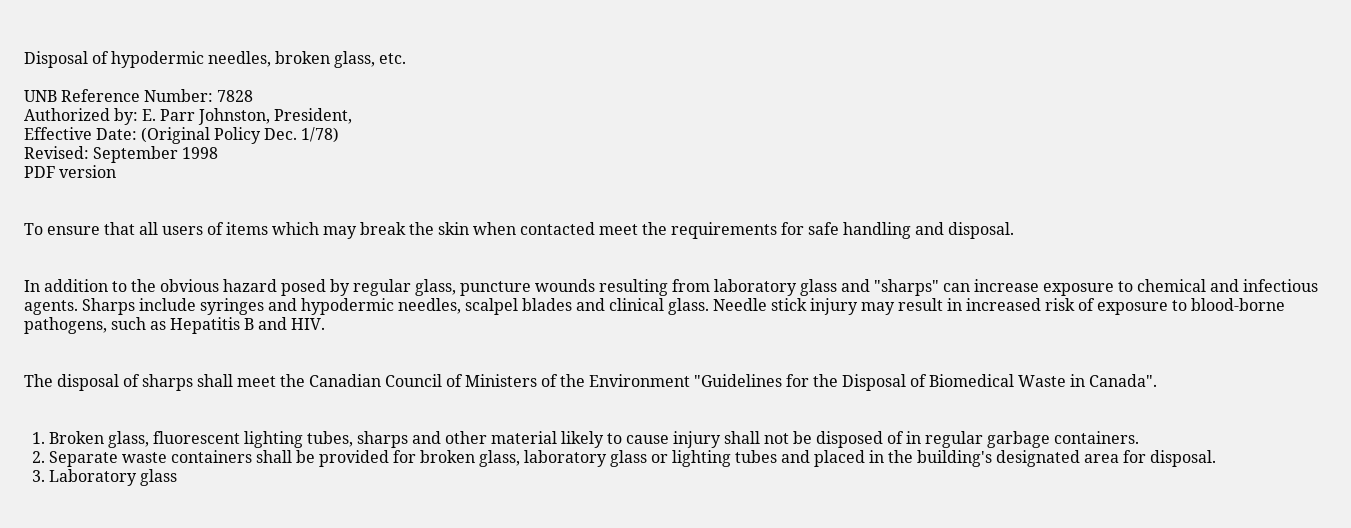Disposal of hypodermic needles, broken glass, etc.

UNB Reference Number: 7828
Authorized by: E. Parr Johnston, President,
Effective Date: (Original Policy Dec. 1/78)
Revised: September 1998
PDF version


To ensure that all users of items which may break the skin when contacted meet the requirements for safe handling and disposal.


In addition to the obvious hazard posed by regular glass, puncture wounds resulting from laboratory glass and "sharps" can increase exposure to chemical and infectious agents. Sharps include syringes and hypodermic needles, scalpel blades and clinical glass. Needle stick injury may result in increased risk of exposure to blood-borne pathogens, such as Hepatitis B and HIV.


The disposal of sharps shall meet the Canadian Council of Ministers of the Environment "Guidelines for the Disposal of Biomedical Waste in Canada".


  1. Broken glass, fluorescent lighting tubes, sharps and other material likely to cause injury shall not be disposed of in regular garbage containers.
  2. Separate waste containers shall be provided for broken glass, laboratory glass or lighting tubes and placed in the building's designated area for disposal.
  3. Laboratory glass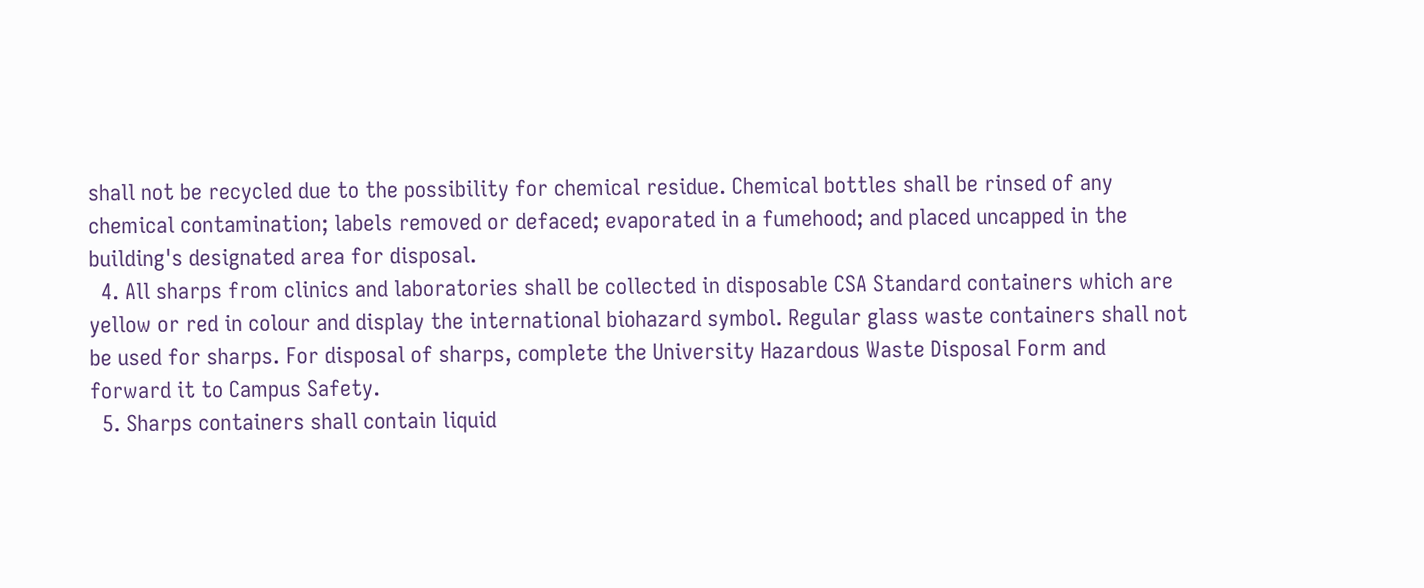shall not be recycled due to the possibility for chemical residue. Chemical bottles shall be rinsed of any chemical contamination; labels removed or defaced; evaporated in a fumehood; and placed uncapped in the building's designated area for disposal.
  4. All sharps from clinics and laboratories shall be collected in disposable CSA Standard containers which are yellow or red in colour and display the international biohazard symbol. Regular glass waste containers shall not be used for sharps. For disposal of sharps, complete the University Hazardous Waste Disposal Form and forward it to Campus Safety.
  5. Sharps containers shall contain liquid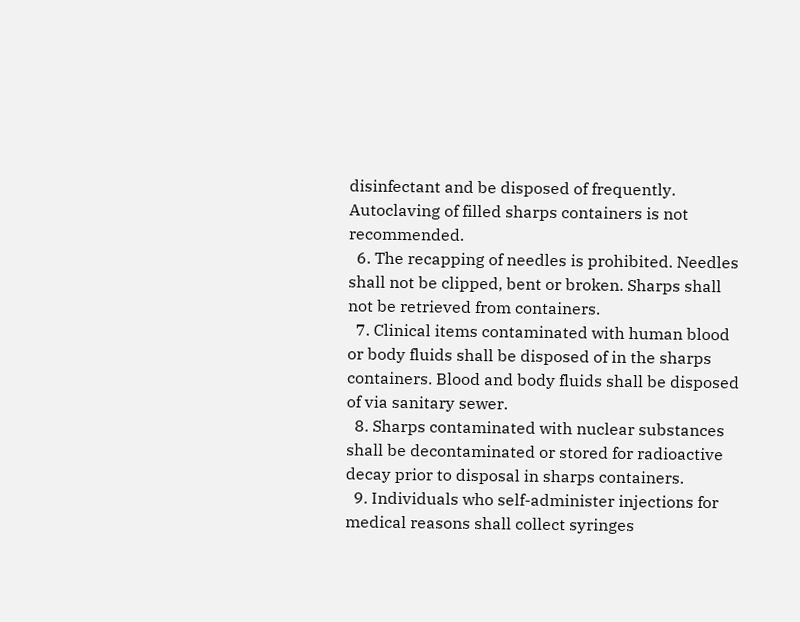disinfectant and be disposed of frequently. Autoclaving of filled sharps containers is not recommended.
  6. The recapping of needles is prohibited. Needles shall not be clipped, bent or broken. Sharps shall not be retrieved from containers.
  7. Clinical items contaminated with human blood or body fluids shall be disposed of in the sharps containers. Blood and body fluids shall be disposed of via sanitary sewer.
  8. Sharps contaminated with nuclear substances shall be decontaminated or stored for radioactive decay prior to disposal in sharps containers.
  9. Individuals who self-administer injections for medical reasons shall collect syringes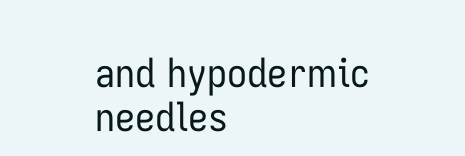and hypodermic needles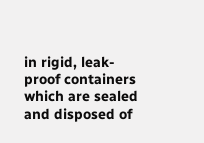in rigid, leak-proof containers which are sealed and disposed of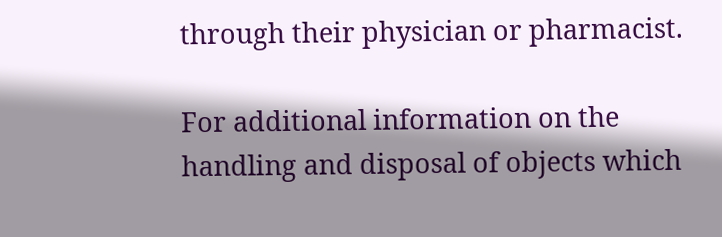through their physician or pharmacist.

For additional information on the handling and disposal of objects which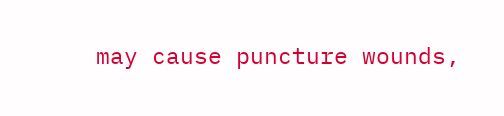may cause puncture wounds,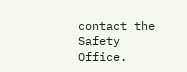contact the Safety Office.